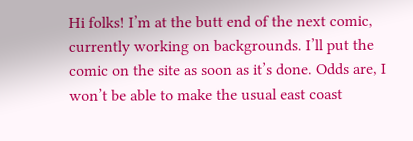Hi folks! I’m at the butt end of the next comic, currently working on backgrounds. I’ll put the comic on the site as soon as it’s done. Odds are, I won’t be able to make the usual east coast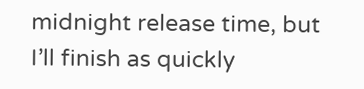midnight release time, but I’ll finish as quickly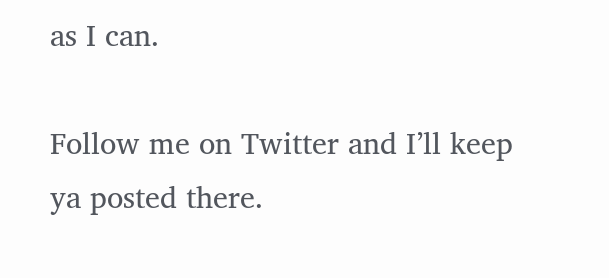as I can.

Follow me on Twitter and I’ll keep ya posted there.